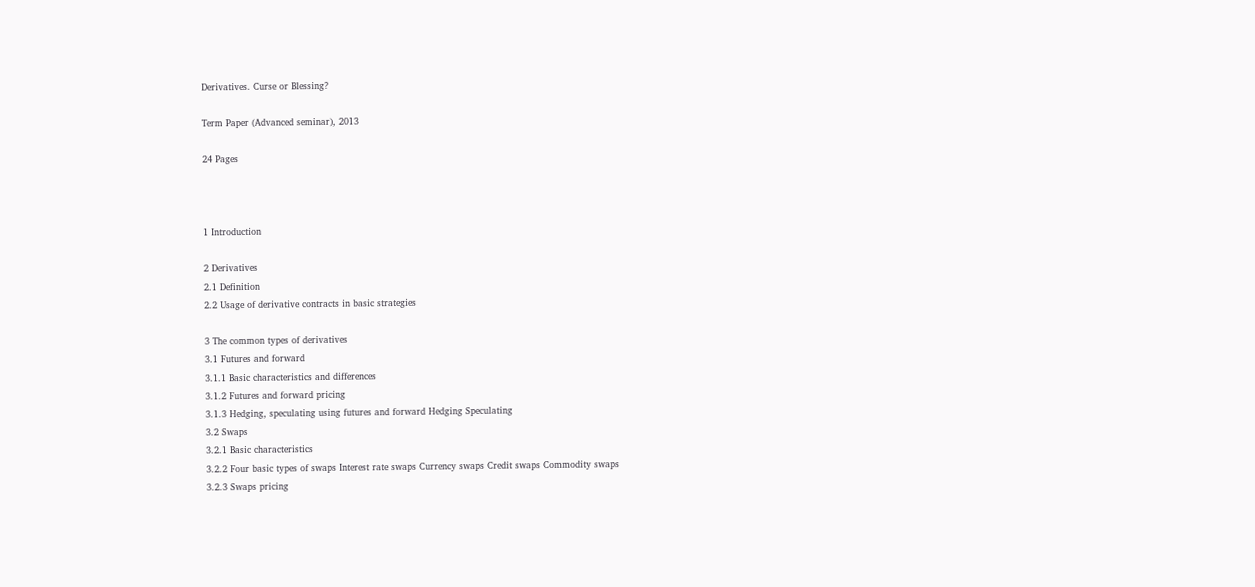Derivatives. Curse or Blessing?

Term Paper (Advanced seminar), 2013

24 Pages



1 Introduction

2 Derivatives
2.1 Definition
2.2 Usage of derivative contracts in basic strategies

3 The common types of derivatives
3.1 Futures and forward
3.1.1 Basic characteristics and differences
3.1.2 Futures and forward pricing
3.1.3 Hedging, speculating using futures and forward Hedging Speculating
3.2 Swaps
3.2.1 Basic characteristics
3.2.2 Four basic types of swaps Interest rate swaps Currency swaps Credit swaps Commodity swaps
3.2.3 Swaps pricing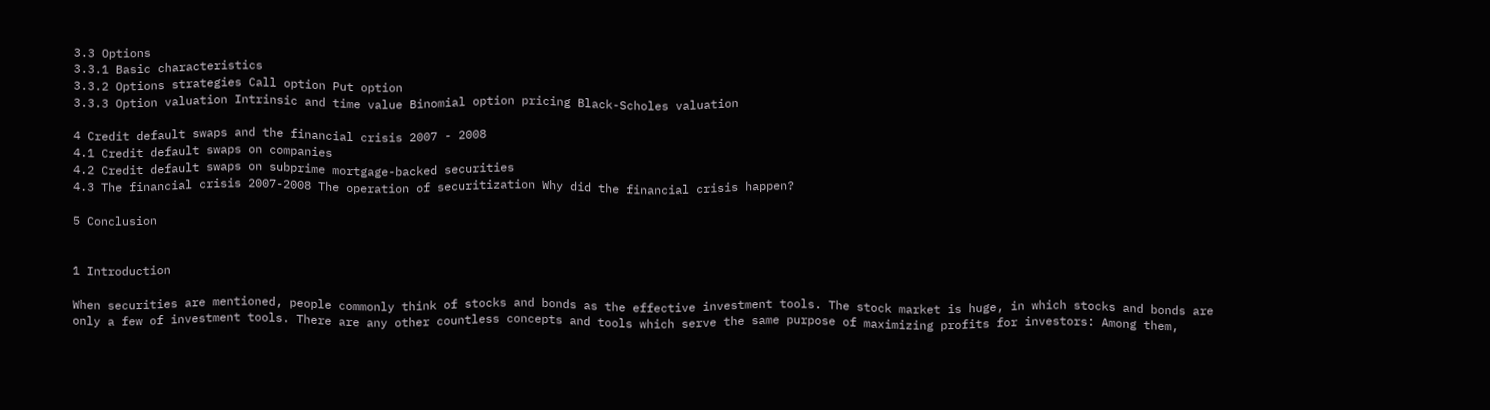3.3 Options
3.3.1 Basic characteristics
3.3.2 Options strategies Call option Put option
3.3.3 Option valuation Intrinsic and time value Binomial option pricing Black-Scholes valuation

4 Credit default swaps and the financial crisis 2007 - 2008
4.1 Credit default swaps on companies
4.2 Credit default swaps on subprime mortgage-backed securities
4.3 The financial crisis 2007-2008 The operation of securitization Why did the financial crisis happen?

5 Conclusion


1 Introduction

When securities are mentioned, people commonly think of stocks and bonds as the effective investment tools. The stock market is huge, in which stocks and bonds are only a few of investment tools. There are any other countless concepts and tools which serve the same purpose of maximizing profits for investors: Among them,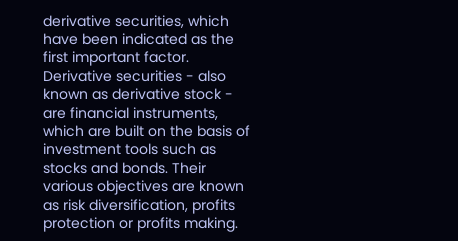derivative securities, which have been indicated as the first important factor. Derivative securities - also known as derivative stock - are financial instruments, which are built on the basis of investment tools such as stocks and bonds. Their various objectives are known as risk diversification, profits protection or profits making.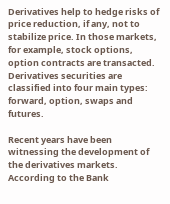Derivatives help to hedge risks of price reduction, if any, not to stabilize price. In those markets, for example, stock options, option contracts are transacted. Derivatives securities are classified into four main types: forward, option, swaps and futures.

Recent years have been witnessing the development of the derivatives markets. According to the Bank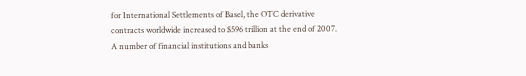for International Settlements of Basel, the OTC derivative contracts worldwide increased to $596 trillion at the end of 2007. A number of financial institutions and banks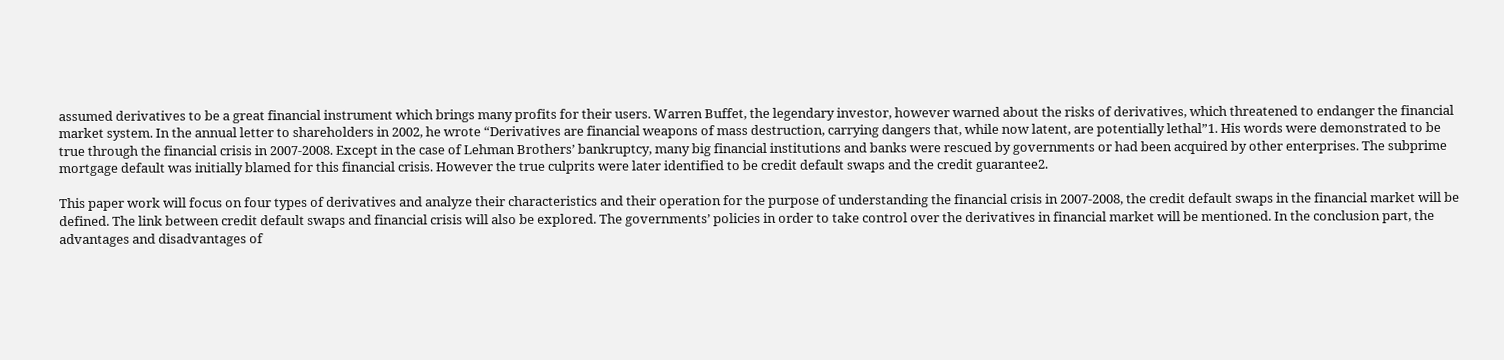assumed derivatives to be a great financial instrument which brings many profits for their users. Warren Buffet, the legendary investor, however warned about the risks of derivatives, which threatened to endanger the financial market system. In the annual letter to shareholders in 2002, he wrote “Derivatives are financial weapons of mass destruction, carrying dangers that, while now latent, are potentially lethal”1. His words were demonstrated to be true through the financial crisis in 2007-2008. Except in the case of Lehman Brothers’ bankruptcy, many big financial institutions and banks were rescued by governments or had been acquired by other enterprises. The subprime mortgage default was initially blamed for this financial crisis. However the true culprits were later identified to be credit default swaps and the credit guarantee2.

This paper work will focus on four types of derivatives and analyze their characteristics and their operation for the purpose of understanding the financial crisis in 2007-2008, the credit default swaps in the financial market will be defined. The link between credit default swaps and financial crisis will also be explored. The governments’ policies in order to take control over the derivatives in financial market will be mentioned. In the conclusion part, the advantages and disadvantages of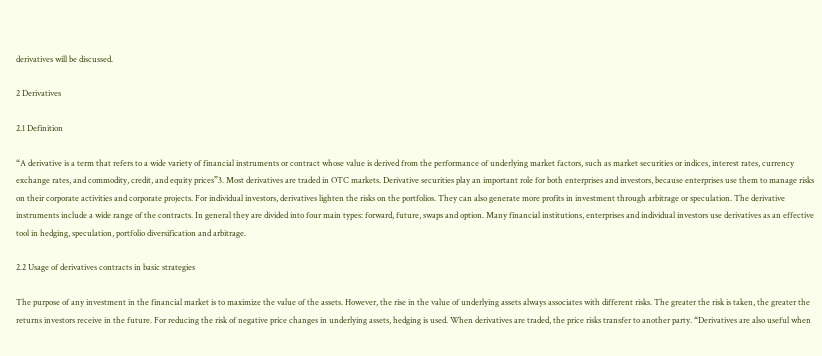derivatives will be discussed.

2 Derivatives

2.1 Definition

“A derivative is a term that refers to a wide variety of financial instruments or contract whose value is derived from the performance of underlying market factors, such as market securities or indices, interest rates, currency exchange rates, and commodity, credit, and equity prices”3. Most derivatives are traded in OTC markets. Derivative securities play an important role for both enterprises and investors, because enterprises use them to manage risks on their corporate activities and corporate projects. For individual investors, derivatives lighten the risks on the portfolios. They can also generate more profits in investment through arbitrage or speculation. The derivative instruments include a wide range of the contracts. In general they are divided into four main types: forward, future, swaps and option. Many financial institutions, enterprises and individual investors use derivatives as an effective tool in hedging, speculation, portfolio diversification and arbitrage.

2.2 Usage of derivatives contracts in basic strategies

The purpose of any investment in the financial market is to maximize the value of the assets. However, the rise in the value of underlying assets always associates with different risks. The greater the risk is taken, the greater the returns investors receive in the future. For reducing the risk of negative price changes in underlying assets, hedging is used. When derivatives are traded, the price risks transfer to another party. “Derivatives are also useful when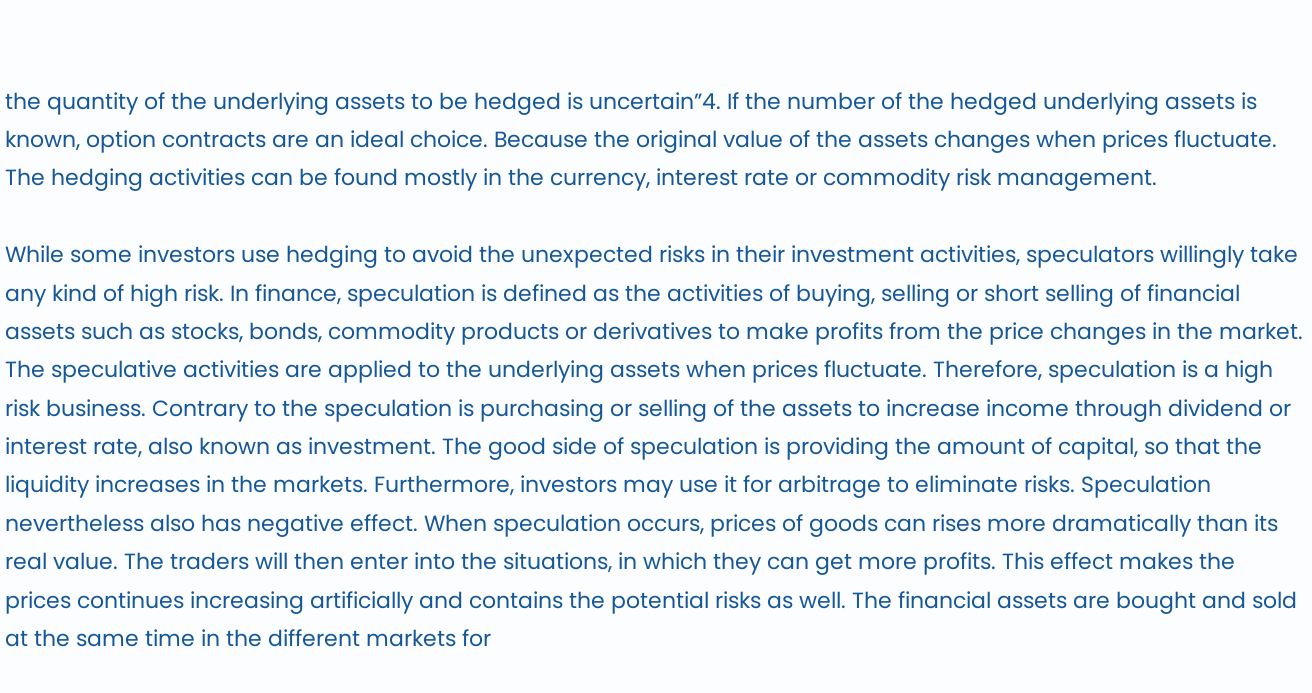the quantity of the underlying assets to be hedged is uncertain”4. If the number of the hedged underlying assets is known, option contracts are an ideal choice. Because the original value of the assets changes when prices fluctuate. The hedging activities can be found mostly in the currency, interest rate or commodity risk management.

While some investors use hedging to avoid the unexpected risks in their investment activities, speculators willingly take any kind of high risk. In finance, speculation is defined as the activities of buying, selling or short selling of financial assets such as stocks, bonds, commodity products or derivatives to make profits from the price changes in the market. The speculative activities are applied to the underlying assets when prices fluctuate. Therefore, speculation is a high risk business. Contrary to the speculation is purchasing or selling of the assets to increase income through dividend or interest rate, also known as investment. The good side of speculation is providing the amount of capital, so that the liquidity increases in the markets. Furthermore, investors may use it for arbitrage to eliminate risks. Speculation nevertheless also has negative effect. When speculation occurs, prices of goods can rises more dramatically than its real value. The traders will then enter into the situations, in which they can get more profits. This effect makes the prices continues increasing artificially and contains the potential risks as well. The financial assets are bought and sold at the same time in the different markets for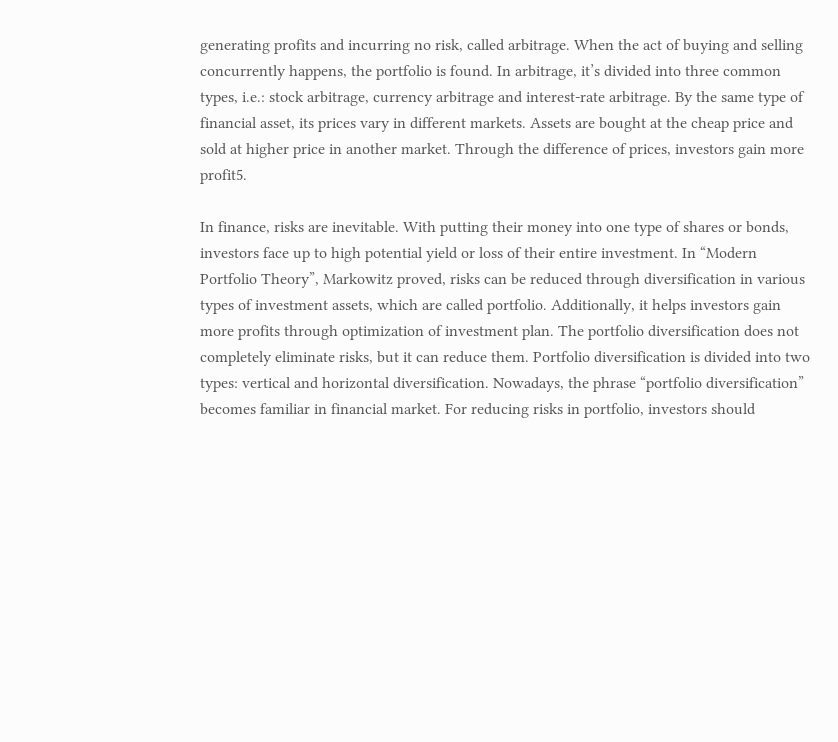generating profits and incurring no risk, called arbitrage. When the act of buying and selling concurrently happens, the portfolio is found. In arbitrage, it’s divided into three common types, i.e.: stock arbitrage, currency arbitrage and interest-rate arbitrage. By the same type of financial asset, its prices vary in different markets. Assets are bought at the cheap price and sold at higher price in another market. Through the difference of prices, investors gain more profit5.

In finance, risks are inevitable. With putting their money into one type of shares or bonds, investors face up to high potential yield or loss of their entire investment. In “Modern Portfolio Theory”, Markowitz proved, risks can be reduced through diversification in various types of investment assets, which are called portfolio. Additionally, it helps investors gain more profits through optimization of investment plan. The portfolio diversification does not completely eliminate risks, but it can reduce them. Portfolio diversification is divided into two types: vertical and horizontal diversification. Nowadays, the phrase “portfolio diversification” becomes familiar in financial market. For reducing risks in portfolio, investors should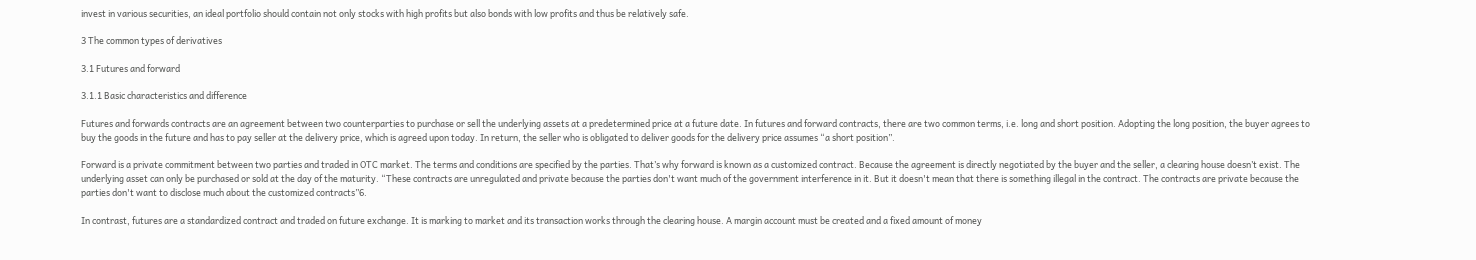invest in various securities, an ideal portfolio should contain not only stocks with high profits but also bonds with low profits and thus be relatively safe.

3 The common types of derivatives

3.1 Futures and forward

3.1.1 Basic characteristics and difference

Futures and forwards contracts are an agreement between two counterparties to purchase or sell the underlying assets at a predetermined price at a future date. In futures and forward contracts, there are two common terms, i.e. long and short position. Adopting the long position, the buyer agrees to buy the goods in the future and has to pay seller at the delivery price, which is agreed upon today. In return, the seller who is obligated to deliver goods for the delivery price assumes “a short position”.

Forward is a private commitment between two parties and traded in OTC market. The terms and conditions are specified by the parties. That’s why forward is known as a customized contract. Because the agreement is directly negotiated by the buyer and the seller, a clearing house doesn’t exist. The underlying asset can only be purchased or sold at the day of the maturity. “These contracts are unregulated and private because the parties don't want much of the government interference in it. But it doesn't mean that there is something illegal in the contract. The contracts are private because the parties don't want to disclose much about the customized contracts”6.

In contrast, futures are a standardized contract and traded on future exchange. It is marking to market and its transaction works through the clearing house. A margin account must be created and a fixed amount of money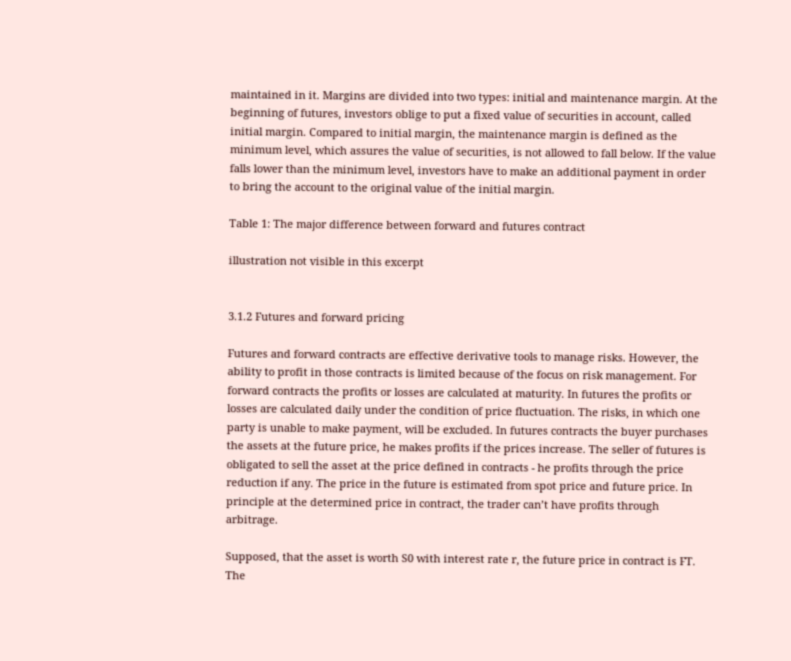maintained in it. Margins are divided into two types: initial and maintenance margin. At the beginning of futures, investors oblige to put a fixed value of securities in account, called initial margin. Compared to initial margin, the maintenance margin is defined as the minimum level, which assures the value of securities, is not allowed to fall below. If the value falls lower than the minimum level, investors have to make an additional payment in order to bring the account to the original value of the initial margin.

Table 1: The major difference between forward and futures contract

illustration not visible in this excerpt


3.1.2 Futures and forward pricing

Futures and forward contracts are effective derivative tools to manage risks. However, the ability to profit in those contracts is limited because of the focus on risk management. For forward contracts the profits or losses are calculated at maturity. In futures the profits or losses are calculated daily under the condition of price fluctuation. The risks, in which one party is unable to make payment, will be excluded. In futures contracts the buyer purchases the assets at the future price, he makes profits if the prices increase. The seller of futures is obligated to sell the asset at the price defined in contracts - he profits through the price reduction if any. The price in the future is estimated from spot price and future price. In principle at the determined price in contract, the trader can’t have profits through arbitrage.

Supposed, that the asset is worth S0 with interest rate r, the future price in contract is FT. The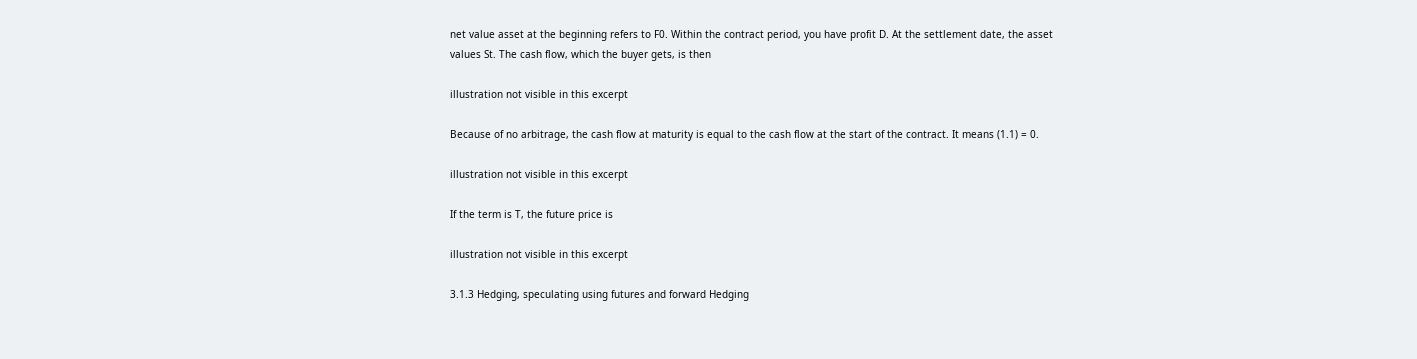net value asset at the beginning refers to F0. Within the contract period, you have profit D. At the settlement date, the asset values St. The cash flow, which the buyer gets, is then

illustration not visible in this excerpt

Because of no arbitrage, the cash flow at maturity is equal to the cash flow at the start of the contract. It means (1.1) = 0.

illustration not visible in this excerpt

If the term is T, the future price is

illustration not visible in this excerpt

3.1.3 Hedging, speculating using futures and forward Hedging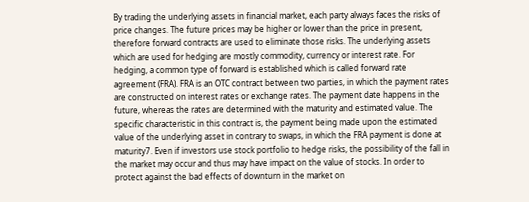By trading the underlying assets in financial market, each party always faces the risks of price changes. The future prices may be higher or lower than the price in present, therefore forward contracts are used to eliminate those risks. The underlying assets which are used for hedging are mostly commodity, currency or interest rate. For hedging, a common type of forward is established which is called forward rate agreement (FRA). FRA is an OTC contract between two parties, in which the payment rates are constructed on interest rates or exchange rates. The payment date happens in the future, whereas the rates are determined with the maturity and estimated value. The specific characteristic in this contract is, the payment being made upon the estimated value of the underlying asset in contrary to swaps, in which the FRA payment is done at maturity7. Even if investors use stock portfolio to hedge risks, the possibility of the fall in the market may occur and thus may have impact on the value of stocks. In order to protect against the bad effects of downturn in the market on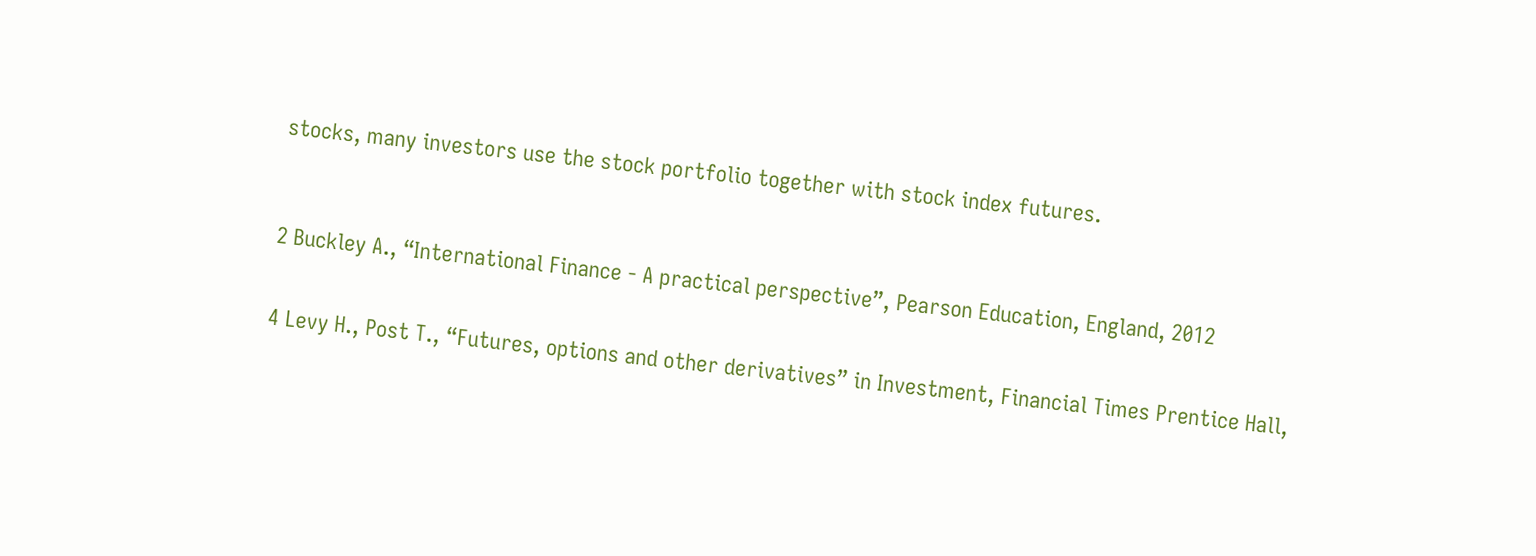stocks, many investors use the stock portfolio together with stock index futures.



2 Buckley A., “International Finance - A practical perspective”, Pearson Education, England, 2012


4 Levy H., Post T., “Futures, options and other derivatives” in Investment, Financial Times Prentice Hall,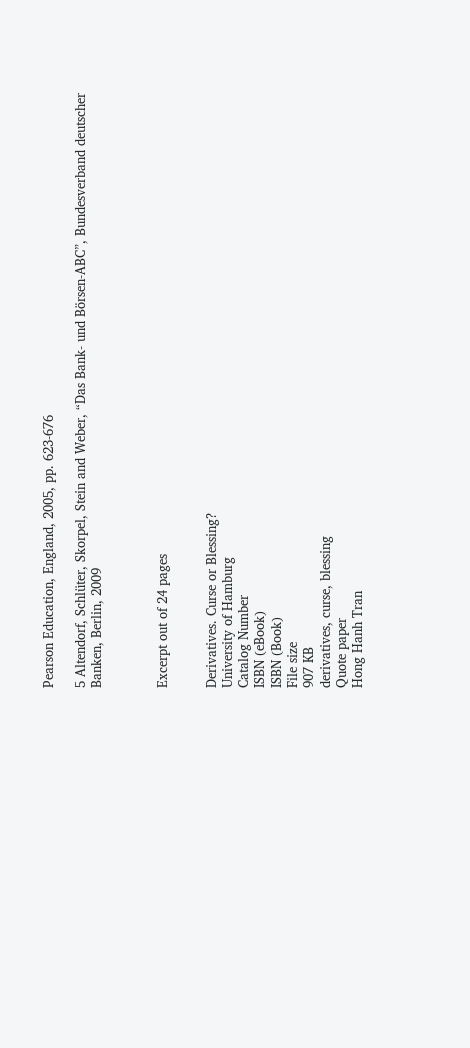Pearson Education, England, 2005, pp. 623-676

5 Altendorf, Schlüter, Skorpel, Stein and Weber, “Das Bank- und Börsen-ABC”, Bundesverband deutscher Banken, Berlin, 2009



Excerpt out of 24 pages


Derivatives. Curse or Blessing?
University of Hamburg
Catalog Number
ISBN (eBook)
ISBN (Book)
File size
907 KB
derivatives, curse, blessing
Quote paper
Hong Hanh Tran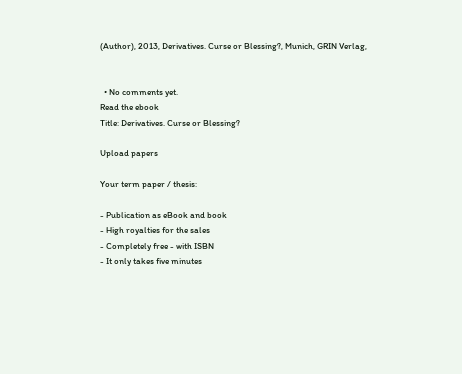(Author), 2013, Derivatives. Curse or Blessing?, Munich, GRIN Verlag,


  • No comments yet.
Read the ebook
Title: Derivatives. Curse or Blessing?

Upload papers

Your term paper / thesis:

- Publication as eBook and book
- High royalties for the sales
- Completely free - with ISBN
- It only takes five minutes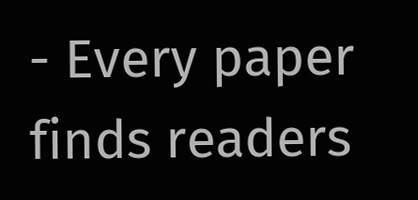- Every paper finds readers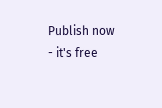Publish now - it's free